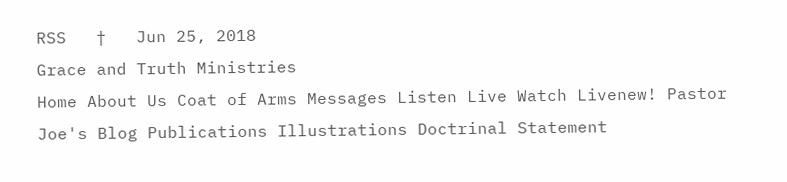RSS   †   Jun 25, 2018
Grace and Truth Ministries
Home About Us Coat of Arms Messages Listen Live Watch Livenew! Pastor Joe's Blog Publications Illustrations Doctrinal Statement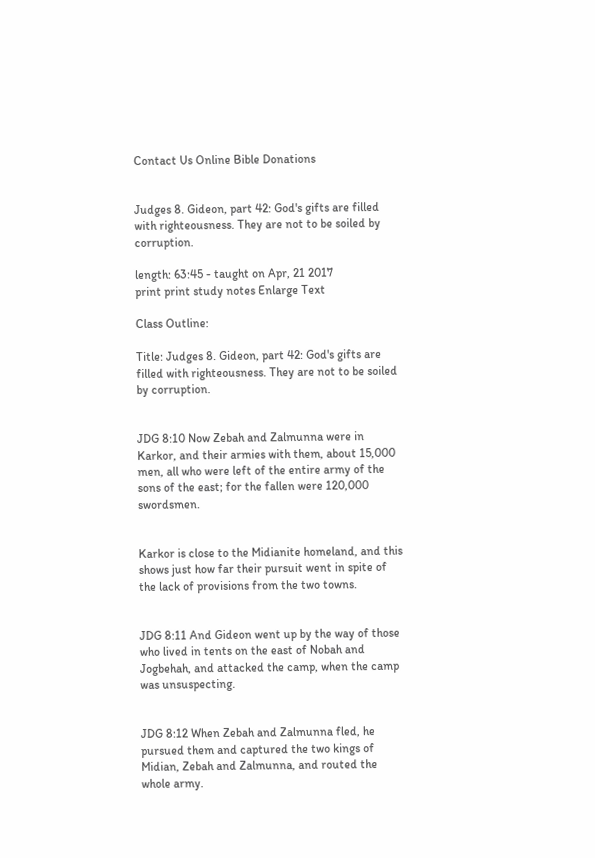Contact Us Online Bible Donations


Judges 8. Gideon, part 42: God's gifts are filled with righteousness. They are not to be soiled by corruption.

length: 63:45 - taught on Apr, 21 2017
print print study notes Enlarge Text

Class Outline:

Title: Judges 8. Gideon, part 42: God's gifts are filled with righteousness. They are not to be soiled by corruption.


JDG 8:10 Now Zebah and Zalmunna were in Karkor, and their armies with them, about 15,000 men, all who were left of the entire army of the sons of the east; for the fallen were 120,000 swordsmen.


Karkor is close to the Midianite homeland, and this shows just how far their pursuit went in spite of the lack of provisions from the two towns.


JDG 8:11 And Gideon went up by the way of those who lived in tents on the east of Nobah and Jogbehah, and attacked the camp, when the camp was unsuspecting.


JDG 8:12 When Zebah and Zalmunna fled, he pursued them and captured the two kings of Midian, Zebah and Zalmunna, and routed the whole army.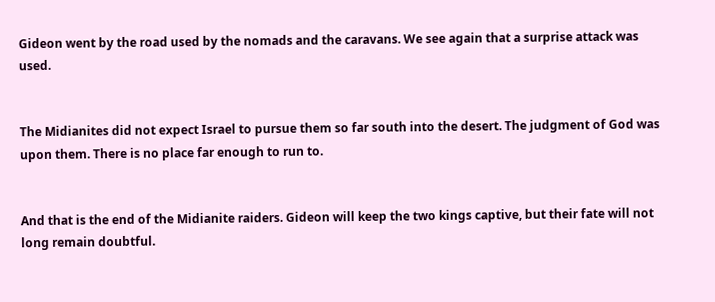Gideon went by the road used by the nomads and the caravans. We see again that a surprise attack was used.


The Midianites did not expect Israel to pursue them so far south into the desert. The judgment of God was upon them. There is no place far enough to run to.


And that is the end of the Midianite raiders. Gideon will keep the two kings captive, but their fate will not long remain doubtful.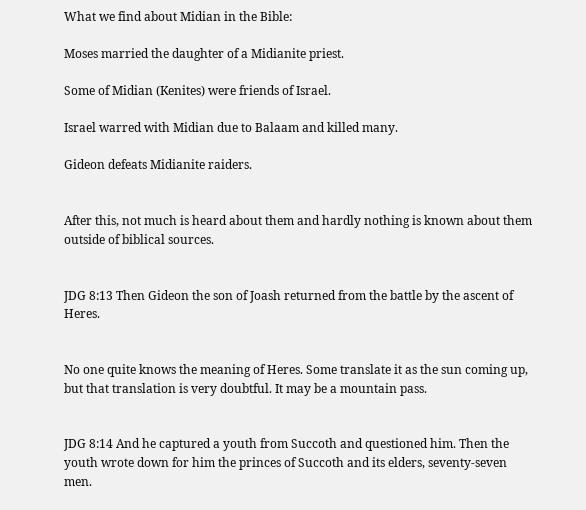What we find about Midian in the Bible:

Moses married the daughter of a Midianite priest.

Some of Midian (Kenites) were friends of Israel.

Israel warred with Midian due to Balaam and killed many.

Gideon defeats Midianite raiders.


After this, not much is heard about them and hardly nothing is known about them outside of biblical sources.


JDG 8:13 Then Gideon the son of Joash returned from the battle by the ascent of Heres.


No one quite knows the meaning of Heres. Some translate it as the sun coming up, but that translation is very doubtful. It may be a mountain pass.


JDG 8:14 And he captured a youth from Succoth and questioned him. Then the youth wrote down for him the princes of Succoth and its elders, seventy-seven men.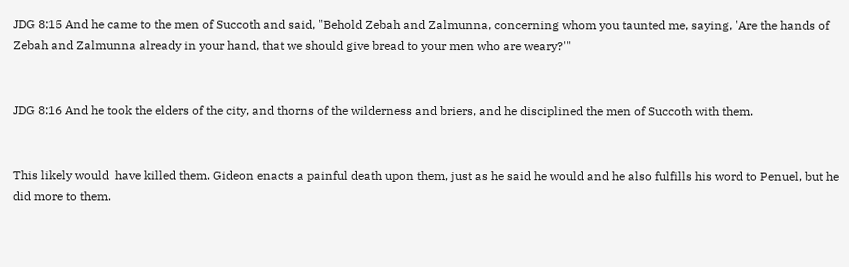JDG 8:15 And he came to the men of Succoth and said, "Behold Zebah and Zalmunna, concerning whom you taunted me, saying, 'Are the hands of Zebah and Zalmunna already in your hand, that we should give bread to your men who are weary?'"


JDG 8:16 And he took the elders of the city, and thorns of the wilderness and briers, and he disciplined the men of Succoth with them.


This likely would  have killed them. Gideon enacts a painful death upon them, just as he said he would and he also fulfills his word to Penuel, but he did more to them.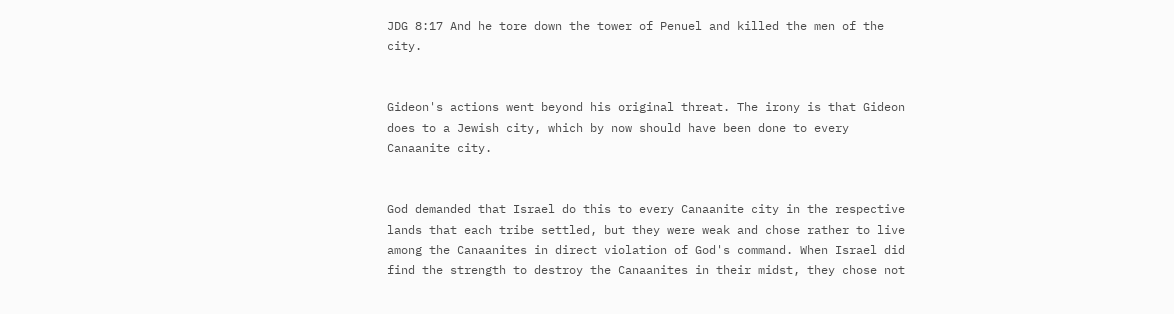JDG 8:17 And he tore down the tower of Penuel and killed the men of the city.


Gideon's actions went beyond his original threat. The irony is that Gideon does to a Jewish city, which by now should have been done to every Canaanite city.


God demanded that Israel do this to every Canaanite city in the respective lands that each tribe settled, but they were weak and chose rather to live among the Canaanites in direct violation of God's command. When Israel did find the strength to destroy the Canaanites in their midst, they chose not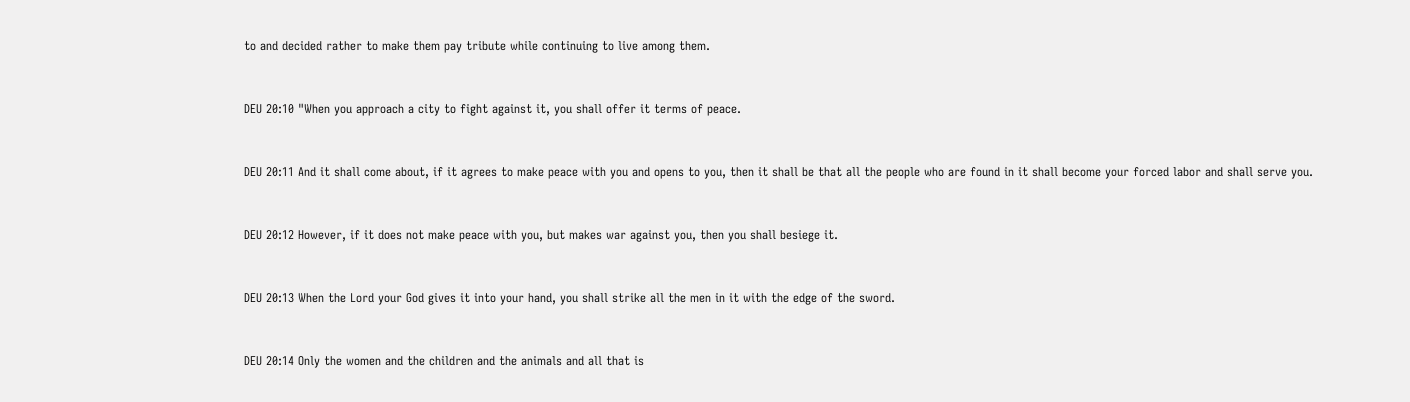to and decided rather to make them pay tribute while continuing to live among them.


DEU 20:10 "When you approach a city to fight against it, you shall offer it terms of peace.


DEU 20:11 And it shall come about, if it agrees to make peace with you and opens to you, then it shall be that all the people who are found in it shall become your forced labor and shall serve you.


DEU 20:12 However, if it does not make peace with you, but makes war against you, then you shall besiege it.


DEU 20:13 When the Lord your God gives it into your hand, you shall strike all the men in it with the edge of the sword.


DEU 20:14 Only the women and the children and the animals and all that is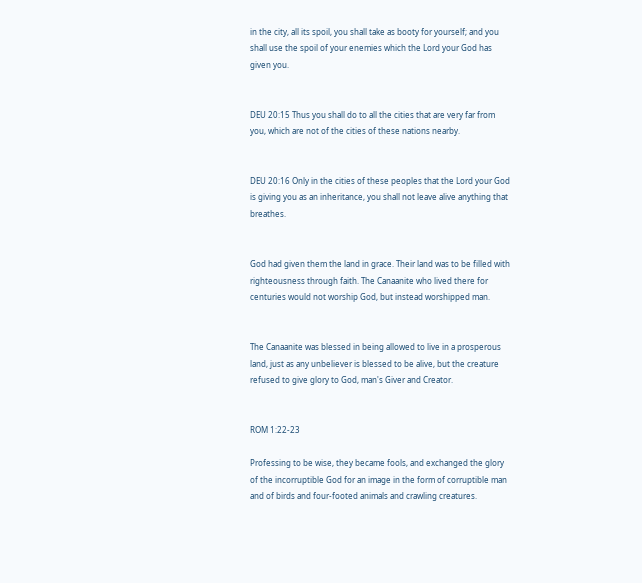in the city, all its spoil, you shall take as booty for yourself; and you shall use the spoil of your enemies which the Lord your God has given you.


DEU 20:15 Thus you shall do to all the cities that are very far from you, which are not of the cities of these nations nearby.


DEU 20:16 Only in the cities of these peoples that the Lord your God is giving you as an inheritance, you shall not leave alive anything that breathes.


God had given them the land in grace. Their land was to be filled with righteousness through faith. The Canaanite who lived there for centuries would not worship God, but instead worshipped man.


The Canaanite was blessed in being allowed to live in a prosperous land, just as any unbeliever is blessed to be alive, but the creature refused to give glory to God, man's Giver and Creator.


ROM 1:22-23

Professing to be wise, they became fools, and exchanged the glory of the incorruptible God for an image in the form of corruptible man and of birds and four-footed animals and crawling creatures.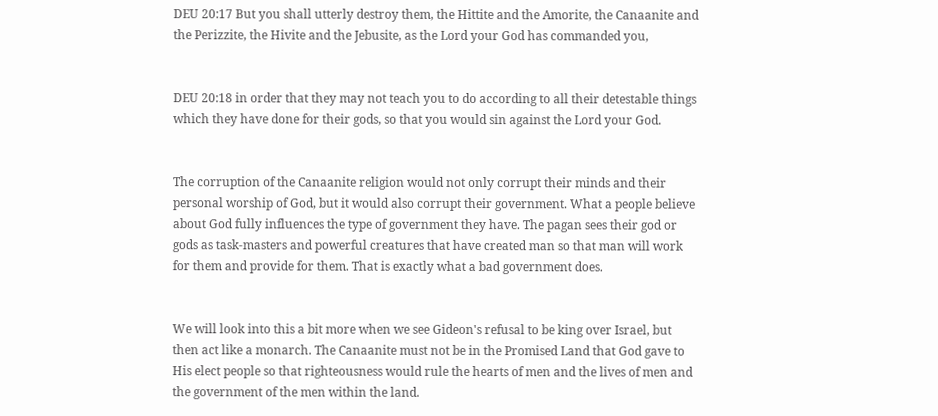DEU 20:17 But you shall utterly destroy them, the Hittite and the Amorite, the Canaanite and the Perizzite, the Hivite and the Jebusite, as the Lord your God has commanded you,


DEU 20:18 in order that they may not teach you to do according to all their detestable things which they have done for their gods, so that you would sin against the Lord your God.


The corruption of the Canaanite religion would not only corrupt their minds and their personal worship of God, but it would also corrupt their government. What a people believe about God fully influences the type of government they have. The pagan sees their god or gods as task-masters and powerful creatures that have created man so that man will work for them and provide for them. That is exactly what a bad government does.


We will look into this a bit more when we see Gideon's refusal to be king over Israel, but then act like a monarch. The Canaanite must not be in the Promised Land that God gave to His elect people so that righteousness would rule the hearts of men and the lives of men and the government of the men within the land.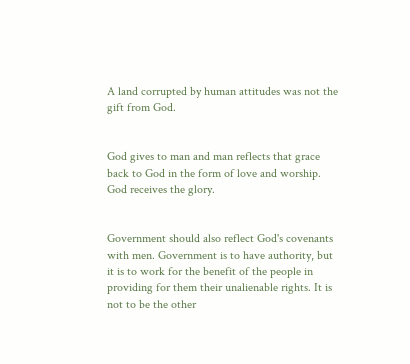A land corrupted by human attitudes was not the gift from God.


God gives to man and man reflects that grace back to God in the form of love and worship. God receives the glory.


Government should also reflect God's covenants with men. Government is to have authority, but it is to work for the benefit of the people in providing for them their unalienable rights. It is not to be the other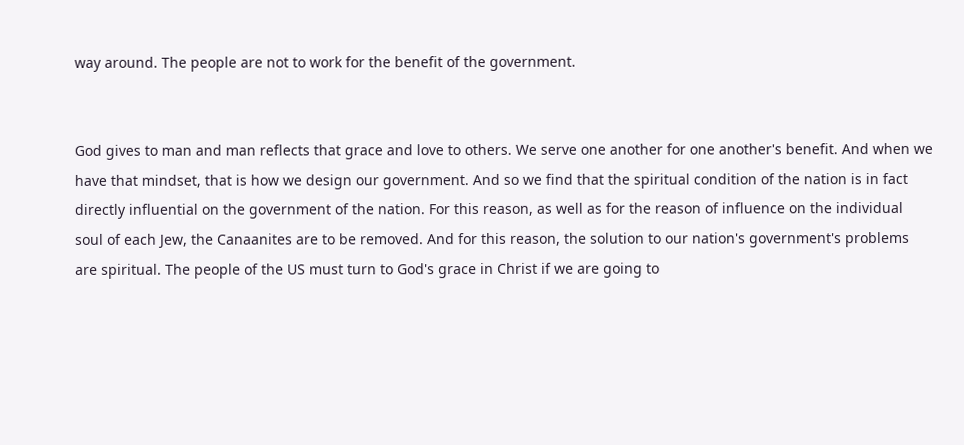way around. The people are not to work for the benefit of the government.


God gives to man and man reflects that grace and love to others. We serve one another for one another's benefit. And when we have that mindset, that is how we design our government. And so we find that the spiritual condition of the nation is in fact directly influential on the government of the nation. For this reason, as well as for the reason of influence on the individual soul of each Jew, the Canaanites are to be removed. And for this reason, the solution to our nation's government's problems are spiritual. The people of the US must turn to God's grace in Christ if we are going to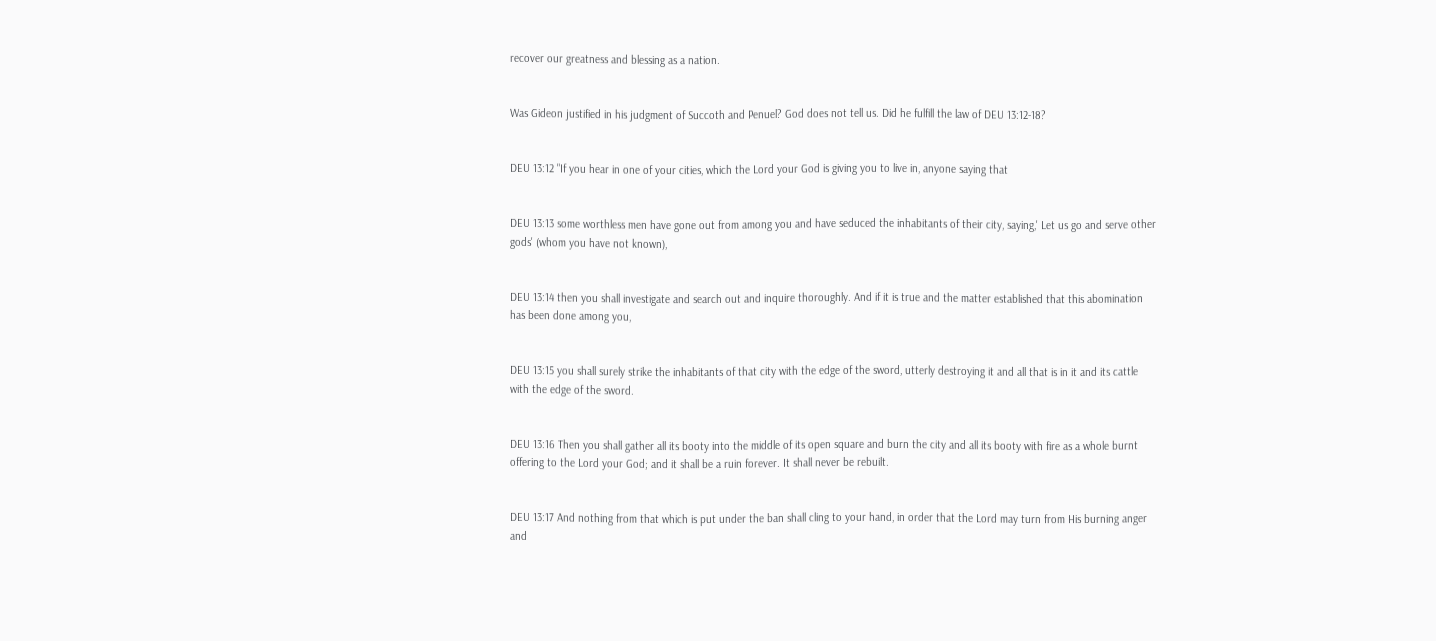recover our greatness and blessing as a nation.


Was Gideon justified in his judgment of Succoth and Penuel? God does not tell us. Did he fulfill the law of DEU 13:12-18?


DEU 13:12 "If you hear in one of your cities, which the Lord your God is giving you to live in, anyone saying that


DEU 13:13 some worthless men have gone out from among you and have seduced the inhabitants of their city, saying,' Let us go and serve other gods' (whom you have not known),


DEU 13:14 then you shall investigate and search out and inquire thoroughly. And if it is true and the matter established that this abomination has been done among you,


DEU 13:15 you shall surely strike the inhabitants of that city with the edge of the sword, utterly destroying it and all that is in it and its cattle with the edge of the sword.


DEU 13:16 Then you shall gather all its booty into the middle of its open square and burn the city and all its booty with fire as a whole burnt offering to the Lord your God; and it shall be a ruin forever. It shall never be rebuilt.


DEU 13:17 And nothing from that which is put under the ban shall cling to your hand, in order that the Lord may turn from His burning anger and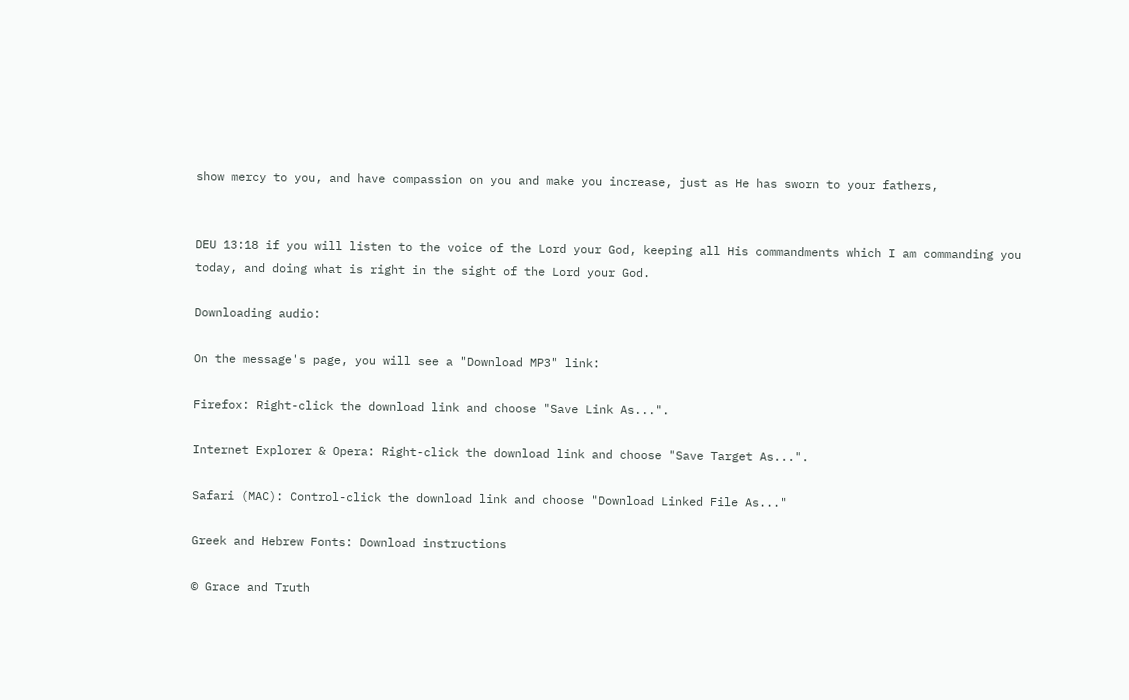show mercy to you, and have compassion on you and make you increase, just as He has sworn to your fathers,


DEU 13:18 if you will listen to the voice of the Lord your God, keeping all His commandments which I am commanding you today, and doing what is right in the sight of the Lord your God.

Downloading audio:

On the message's page, you will see a "Download MP3" link:

Firefox: Right-click the download link and choose "Save Link As...".

Internet Explorer & Opera: Right-click the download link and choose "Save Target As...".

Safari (MAC): Control-click the download link and choose "Download Linked File As..."

Greek and Hebrew Fonts: Download instructions

© Grace and Truth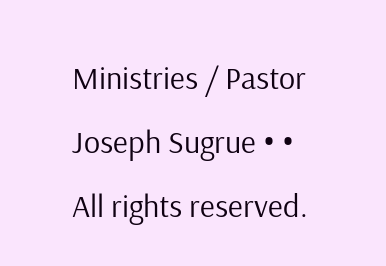Ministries / Pastor Joseph Sugrue • • All rights reserved.